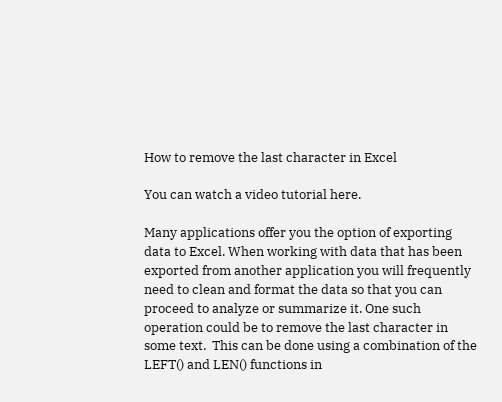How to remove the last character in Excel

You can watch a video tutorial here.

Many applications offer you the option of exporting data to Excel. When working with data that has been exported from another application you will frequently need to clean and format the data so that you can proceed to analyze or summarize it. One such operation could be to remove the last character in some text.  This can be done using a combination of the LEFT() and LEN() functions in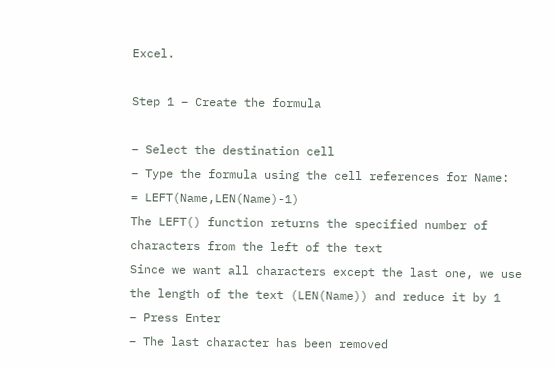Excel.

Step 1 – Create the formula

– Select the destination cell
– Type the formula using the cell references for Name:
= LEFT(Name,LEN(Name)-1)
The LEFT() function returns the specified number of characters from the left of the text
Since we want all characters except the last one, we use the length of the text (LEN(Name)) and reduce it by 1
– Press Enter
– The last character has been removed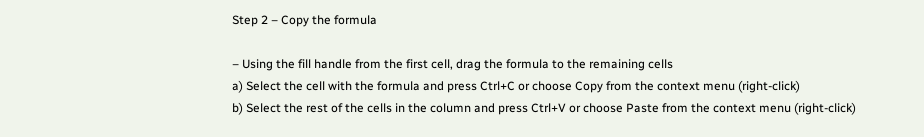Step 2 – Copy the formula

– Using the fill handle from the first cell, drag the formula to the remaining cells
a) Select the cell with the formula and press Ctrl+C or choose Copy from the context menu (right-click)
b) Select the rest of the cells in the column and press Ctrl+V or choose Paste from the context menu (right-click)